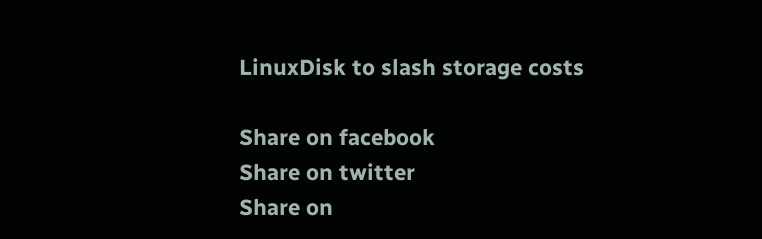LinuxDisk to slash storage costs

Share on facebook
Share on twitter
Share on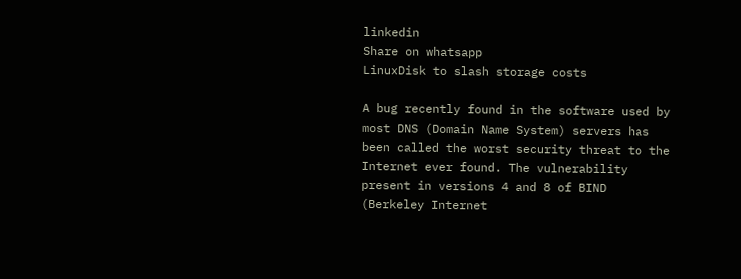linkedin
Share on whatsapp
LinuxDisk to slash storage costs

A bug recently found in the software used by most DNS (Domain Name System) servers has been called the worst security threat to the Internet ever found. The vulnerability present in versions 4 and 8 of BIND (Berkeley Internet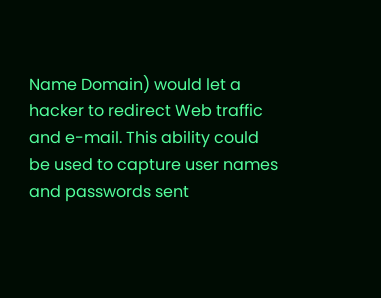Name Domain) would let a hacker to redirect Web traffic and e-mail. This ability could be used to capture user names and passwords sent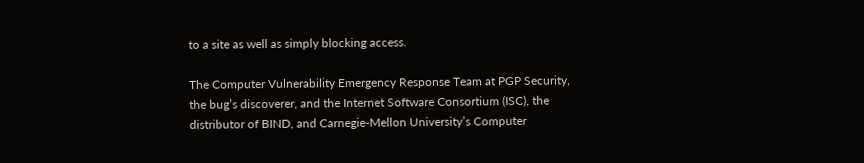to a site as well as simply blocking access.

The Computer Vulnerability Emergency Response Team at PGP Security, the bug’s discoverer, and the Internet Software Consortium (ISC), the distributor of BIND, and Carnegie-Mellon University’s Computer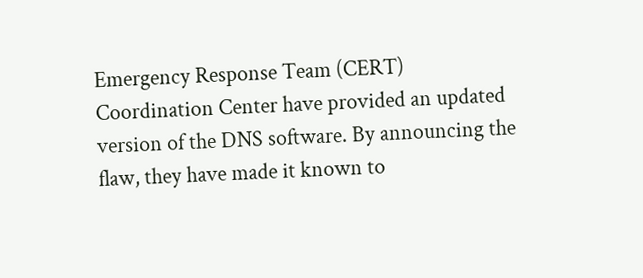Emergency Response Team (CERT) Coordination Center have provided an updated version of the DNS software. By announcing the flaw, they have made it known to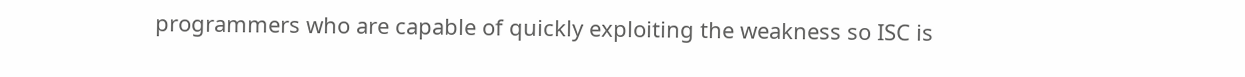programmers who are capable of quickly exploiting the weakness so ISC is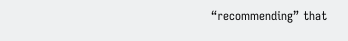“recommending” that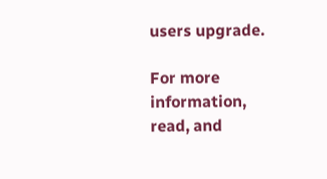users upgrade.

For more information, read, and